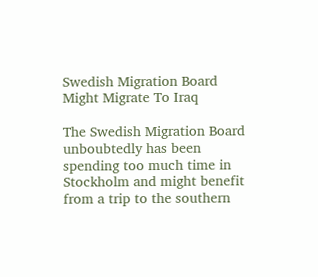Swedish Migration Board Might Migrate To Iraq

The Swedish Migration Board unboubtedly has been spending too much time in Stockholm and might benefit from a trip to the southern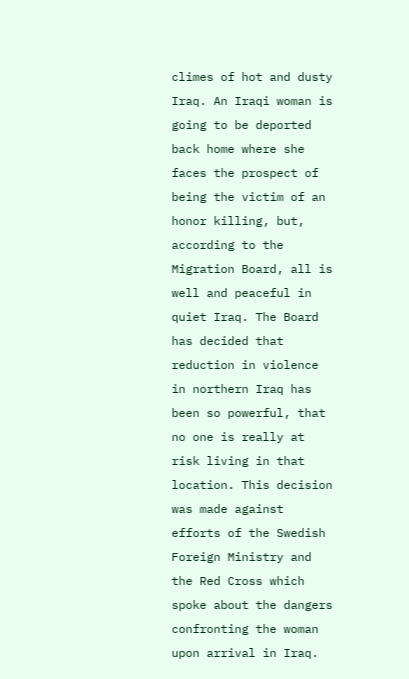climes of hot and dusty Iraq. An Iraqi woman is going to be deported back home where she faces the prospect of being the victim of an honor killing, but, according to the Migration Board, all is well and peaceful in quiet Iraq. The Board has decided that reduction in violence in northern Iraq has been so powerful, that no one is really at risk living in that location. This decision was made against efforts of the Swedish Foreign Ministry and the Red Cross which spoke about the dangers confronting the woman upon arrival in Iraq.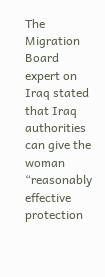The Migration Board expert on Iraq stated that Iraq authorities can give the woman “reasonably effective protection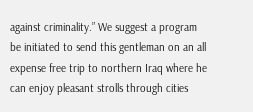against criminality.” We suggest a program be initiated to send this gentleman on an all expense free trip to northern Iraq where he can enjoy pleasant strolls through cities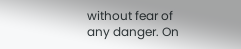without fear of any danger. On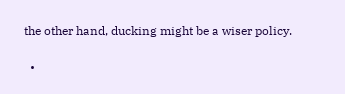the other hand, ducking might be a wiser policy.

  •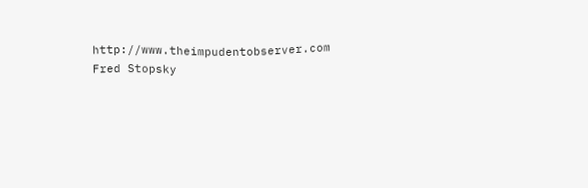http://www.theimpudentobserver.com Fred Stopsky